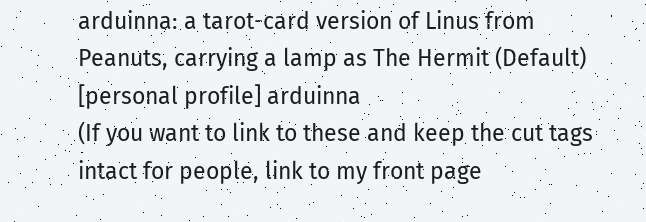arduinna: a tarot-card version of Linus from Peanuts, carrying a lamp as The Hermit (Default)
[personal profile] arduinna
(If you want to link to these and keep the cut tags intact for people, link to my front page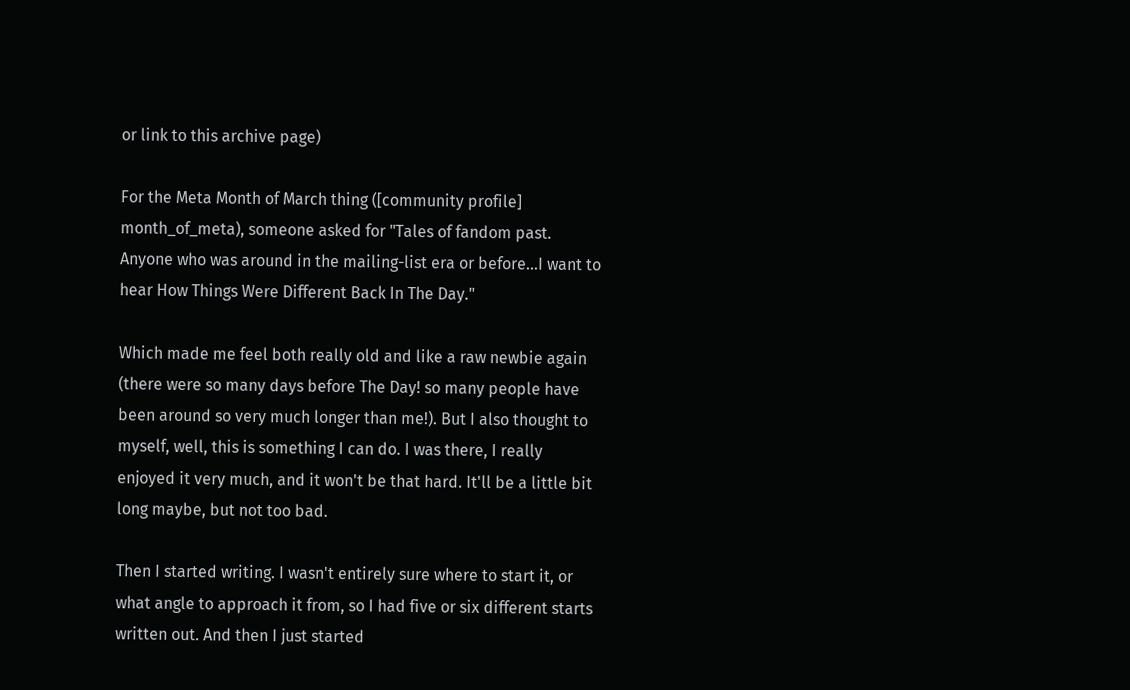or link to this archive page)

For the Meta Month of March thing ([community profile] month_of_meta), someone asked for "Tales of fandom past. Anyone who was around in the mailing-list era or before...I want to hear How Things Were Different Back In The Day."

Which made me feel both really old and like a raw newbie again (there were so many days before The Day! so many people have been around so very much longer than me!). But I also thought to myself, well, this is something I can do. I was there, I really enjoyed it very much, and it won't be that hard. It'll be a little bit long maybe, but not too bad.

Then I started writing. I wasn't entirely sure where to start it, or what angle to approach it from, so I had five or six different starts written out. And then I just started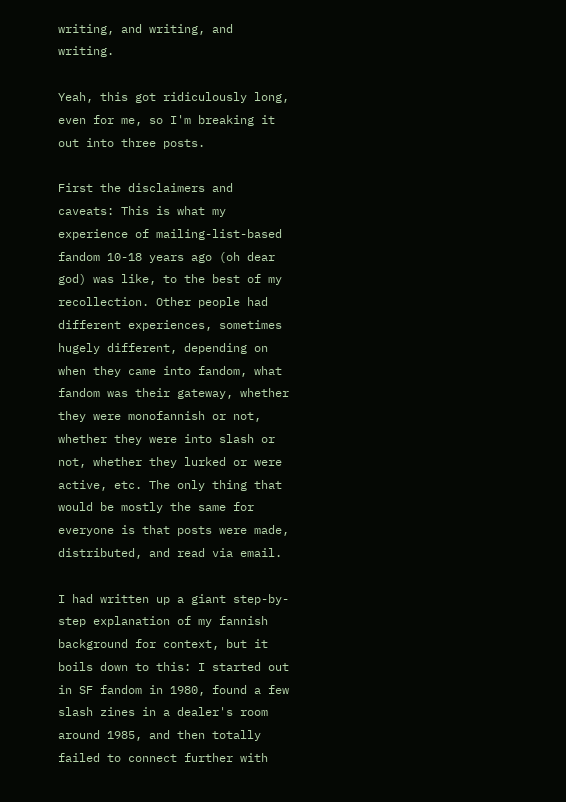writing, and writing, and writing.

Yeah, this got ridiculously long, even for me, so I'm breaking it out into three posts.

First the disclaimers and caveats: This is what my experience of mailing-list-based fandom 10-18 years ago (oh dear god) was like, to the best of my recollection. Other people had different experiences, sometimes hugely different, depending on when they came into fandom, what fandom was their gateway, whether they were monofannish or not, whether they were into slash or not, whether they lurked or were active, etc. The only thing that would be mostly the same for everyone is that posts were made, distributed, and read via email.

I had written up a giant step-by-step explanation of my fannish background for context, but it boils down to this: I started out in SF fandom in 1980, found a few slash zines in a dealer's room around 1985, and then totally failed to connect further with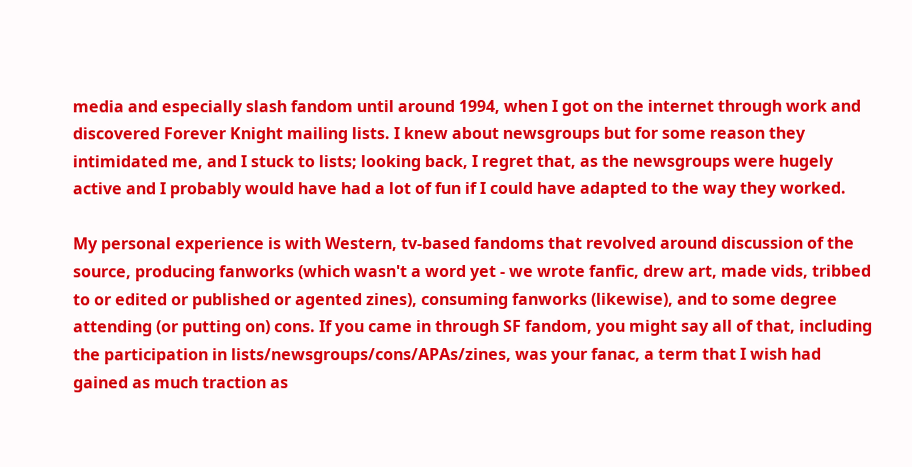media and especially slash fandom until around 1994, when I got on the internet through work and discovered Forever Knight mailing lists. I knew about newsgroups but for some reason they intimidated me, and I stuck to lists; looking back, I regret that, as the newsgroups were hugely active and I probably would have had a lot of fun if I could have adapted to the way they worked.

My personal experience is with Western, tv-based fandoms that revolved around discussion of the source, producing fanworks (which wasn't a word yet - we wrote fanfic, drew art, made vids, tribbed to or edited or published or agented zines), consuming fanworks (likewise), and to some degree attending (or putting on) cons. If you came in through SF fandom, you might say all of that, including the participation in lists/newsgroups/cons/APAs/zines, was your fanac, a term that I wish had gained as much traction as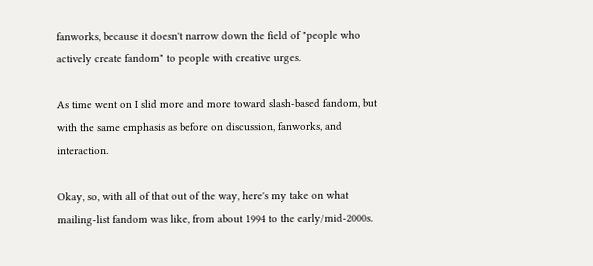fanworks, because it doesn't narrow down the field of "people who actively create fandom" to people with creative urges.

As time went on I slid more and more toward slash-based fandom, but with the same emphasis as before on discussion, fanworks, and interaction.

Okay, so, with all of that out of the way, here's my take on what mailing-list fandom was like, from about 1994 to the early/mid-2000s.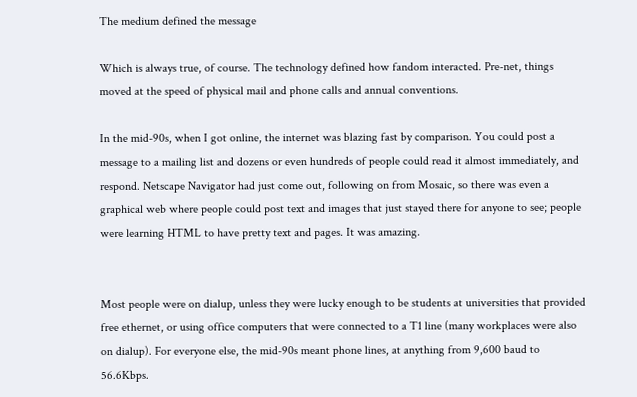The medium defined the message

Which is always true, of course. The technology defined how fandom interacted. Pre-net, things moved at the speed of physical mail and phone calls and annual conventions.

In the mid-90s, when I got online, the internet was blazing fast by comparison. You could post a message to a mailing list and dozens or even hundreds of people could read it almost immediately, and respond. Netscape Navigator had just come out, following on from Mosaic, so there was even a graphical web where people could post text and images that just stayed there for anyone to see; people were learning HTML to have pretty text and pages. It was amazing.


Most people were on dialup, unless they were lucky enough to be students at universities that provided free ethernet, or using office computers that were connected to a T1 line (many workplaces were also on dialup). For everyone else, the mid-90s meant phone lines, at anything from 9,600 baud to 56.6Kbps.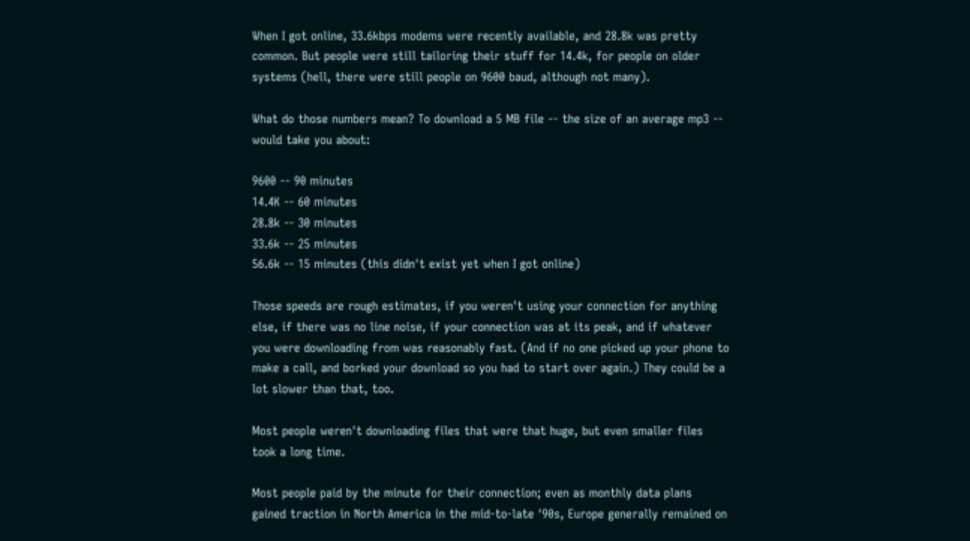When I got online, 33.6kbps modems were recently available, and 28.8k was pretty common. But people were still tailoring their stuff for 14.4k, for people on older systems (hell, there were still people on 9600 baud, although not many).

What do those numbers mean? To download a 5 MB file -- the size of an average mp3 -- would take you about:

9600 -- 90 minutes
14.4K -- 60 minutes
28.8k -- 30 minutes
33.6k -- 25 minutes
56.6k -- 15 minutes (this didn't exist yet when I got online)

Those speeds are rough estimates, if you weren't using your connection for anything else, if there was no line noise, if your connection was at its peak, and if whatever you were downloading from was reasonably fast. (And if no one picked up your phone to make a call, and borked your download so you had to start over again.) They could be a lot slower than that, too.

Most people weren't downloading files that were that huge, but even smaller files took a long time.

Most people paid by the minute for their connection; even as monthly data plans gained traction in North America in the mid-to-late '90s, Europe generally remained on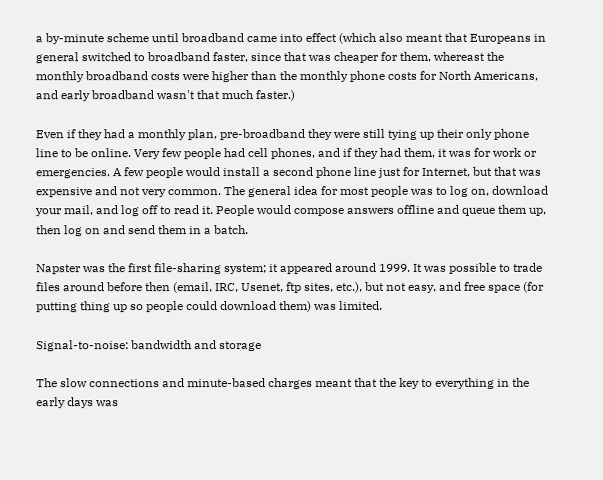a by-minute scheme until broadband came into effect (which also meant that Europeans in general switched to broadband faster, since that was cheaper for them, whereast the monthly broadband costs were higher than the monthly phone costs for North Americans, and early broadband wasn't that much faster.)

Even if they had a monthly plan, pre-broadband they were still tying up their only phone line to be online. Very few people had cell phones, and if they had them, it was for work or emergencies. A few people would install a second phone line just for Internet, but that was expensive and not very common. The general idea for most people was to log on, download your mail, and log off to read it. People would compose answers offline and queue them up, then log on and send them in a batch.

Napster was the first file-sharing system; it appeared around 1999. It was possible to trade files around before then (email, IRC, Usenet, ftp sites, etc.), but not easy, and free space (for putting thing up so people could download them) was limited.

Signal-to-noise: bandwidth and storage

The slow connections and minute-based charges meant that the key to everything in the early days was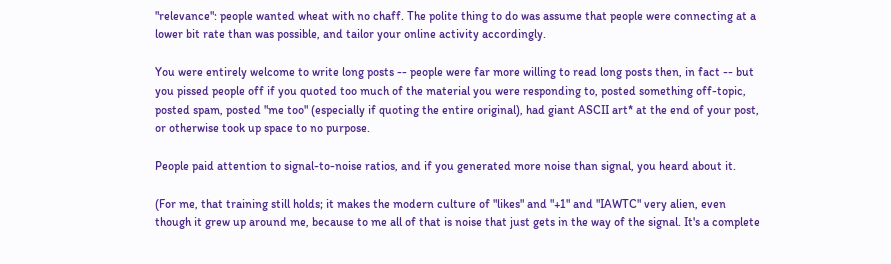"relevance": people wanted wheat with no chaff. The polite thing to do was assume that people were connecting at a lower bit rate than was possible, and tailor your online activity accordingly.

You were entirely welcome to write long posts -- people were far more willing to read long posts then, in fact -- but you pissed people off if you quoted too much of the material you were responding to, posted something off-topic, posted spam, posted "me too" (especially if quoting the entire original), had giant ASCII art* at the end of your post, or otherwise took up space to no purpose.

People paid attention to signal-to-noise ratios, and if you generated more noise than signal, you heard about it.

(For me, that training still holds; it makes the modern culture of "likes" and "+1" and "IAWTC" very alien, even though it grew up around me, because to me all of that is noise that just gets in the way of the signal. It's a complete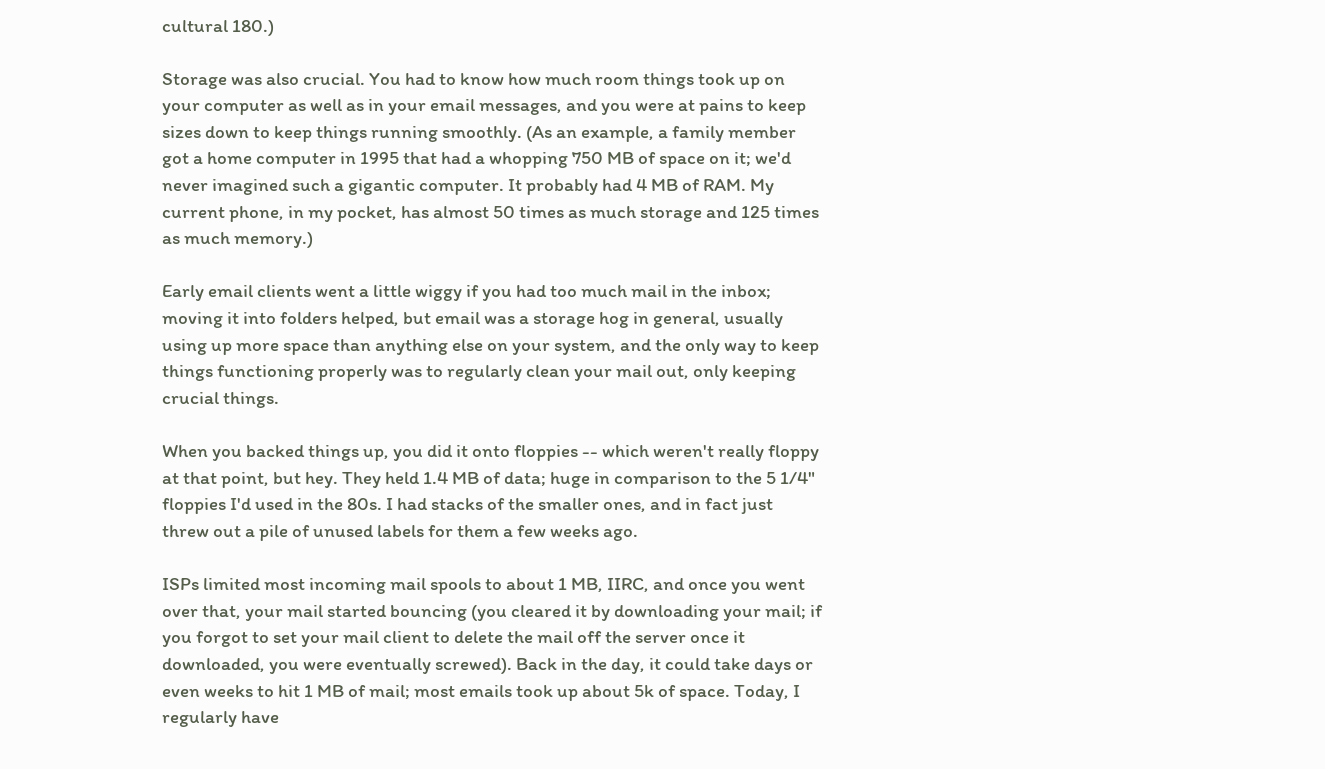cultural 180.)

Storage was also crucial. You had to know how much room things took up on your computer as well as in your email messages, and you were at pains to keep sizes down to keep things running smoothly. (As an example, a family member got a home computer in 1995 that had a whopping 750 MB of space on it; we'd never imagined such a gigantic computer. It probably had 4 MB of RAM. My current phone, in my pocket, has almost 50 times as much storage and 125 times as much memory.)

Early email clients went a little wiggy if you had too much mail in the inbox; moving it into folders helped, but email was a storage hog in general, usually using up more space than anything else on your system, and the only way to keep things functioning properly was to regularly clean your mail out, only keeping crucial things.

When you backed things up, you did it onto floppies -- which weren't really floppy at that point, but hey. They held 1.4 MB of data; huge in comparison to the 5 1/4" floppies I'd used in the 80s. I had stacks of the smaller ones, and in fact just threw out a pile of unused labels for them a few weeks ago.

ISPs limited most incoming mail spools to about 1 MB, IIRC, and once you went over that, your mail started bouncing (you cleared it by downloading your mail; if you forgot to set your mail client to delete the mail off the server once it downloaded, you were eventually screwed). Back in the day, it could take days or even weeks to hit 1 MB of mail; most emails took up about 5k of space. Today, I regularly have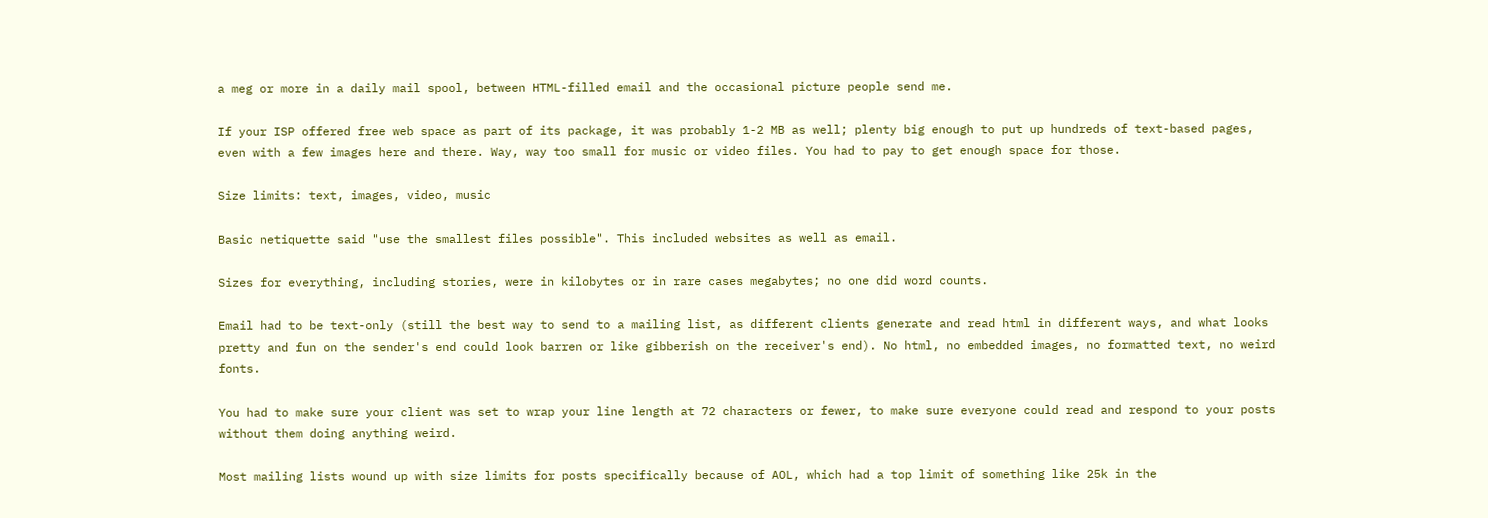a meg or more in a daily mail spool, between HTML-filled email and the occasional picture people send me.

If your ISP offered free web space as part of its package, it was probably 1-2 MB as well; plenty big enough to put up hundreds of text-based pages, even with a few images here and there. Way, way too small for music or video files. You had to pay to get enough space for those.

Size limits: text, images, video, music

Basic netiquette said "use the smallest files possible". This included websites as well as email.

Sizes for everything, including stories, were in kilobytes or in rare cases megabytes; no one did word counts.

Email had to be text-only (still the best way to send to a mailing list, as different clients generate and read html in different ways, and what looks pretty and fun on the sender's end could look barren or like gibberish on the receiver's end). No html, no embedded images, no formatted text, no weird fonts.

You had to make sure your client was set to wrap your line length at 72 characters or fewer, to make sure everyone could read and respond to your posts without them doing anything weird.

Most mailing lists wound up with size limits for posts specifically because of AOL, which had a top limit of something like 25k in the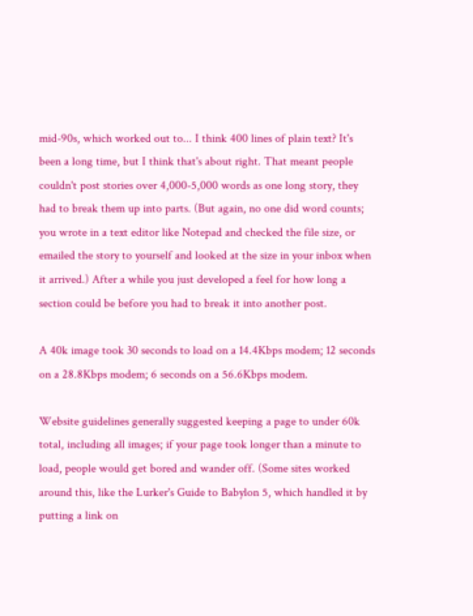mid-90s, which worked out to... I think 400 lines of plain text? It's been a long time, but I think that's about right. That meant people couldn't post stories over 4,000-5,000 words as one long story, they had to break them up into parts. (But again, no one did word counts; you wrote in a text editor like Notepad and checked the file size, or emailed the story to yourself and looked at the size in your inbox when it arrived.) After a while you just developed a feel for how long a section could be before you had to break it into another post.

A 40k image took 30 seconds to load on a 14.4Kbps modem; 12 seconds on a 28.8Kbps modem; 6 seconds on a 56.6Kbps modem.

Website guidelines generally suggested keeping a page to under 60k total, including all images; if your page took longer than a minute to load, people would get bored and wander off. (Some sites worked around this, like the Lurker's Guide to Babylon 5, which handled it by putting a link on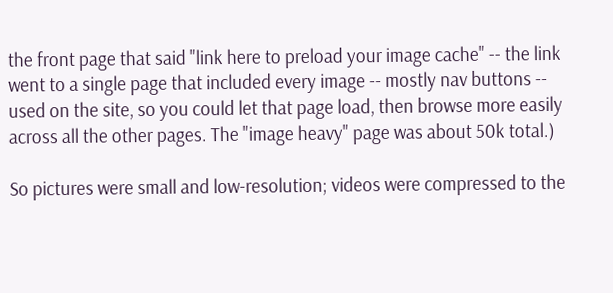the front page that said "link here to preload your image cache" -- the link went to a single page that included every image -- mostly nav buttons -- used on the site, so you could let that page load, then browse more easily across all the other pages. The "image heavy" page was about 50k total.)

So pictures were small and low-resolution; videos were compressed to the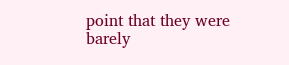point that they were barely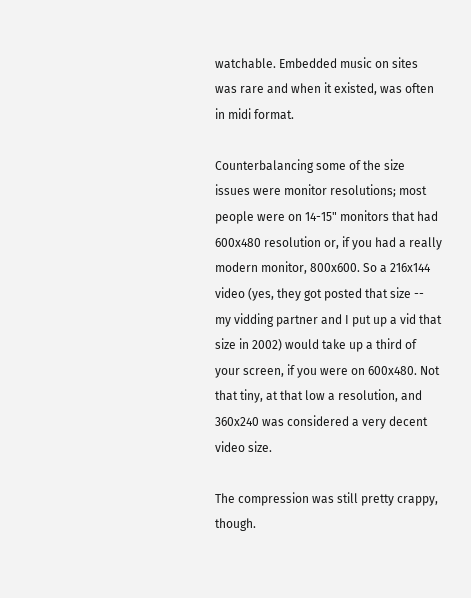watchable. Embedded music on sites was rare and when it existed, was often in midi format.

Counterbalancing some of the size issues were monitor resolutions; most people were on 14-15" monitors that had 600x480 resolution or, if you had a really modern monitor, 800x600. So a 216x144 video (yes, they got posted that size -- my vidding partner and I put up a vid that size in 2002) would take up a third of your screen, if you were on 600x480. Not that tiny, at that low a resolution, and 360x240 was considered a very decent video size.

The compression was still pretty crappy, though.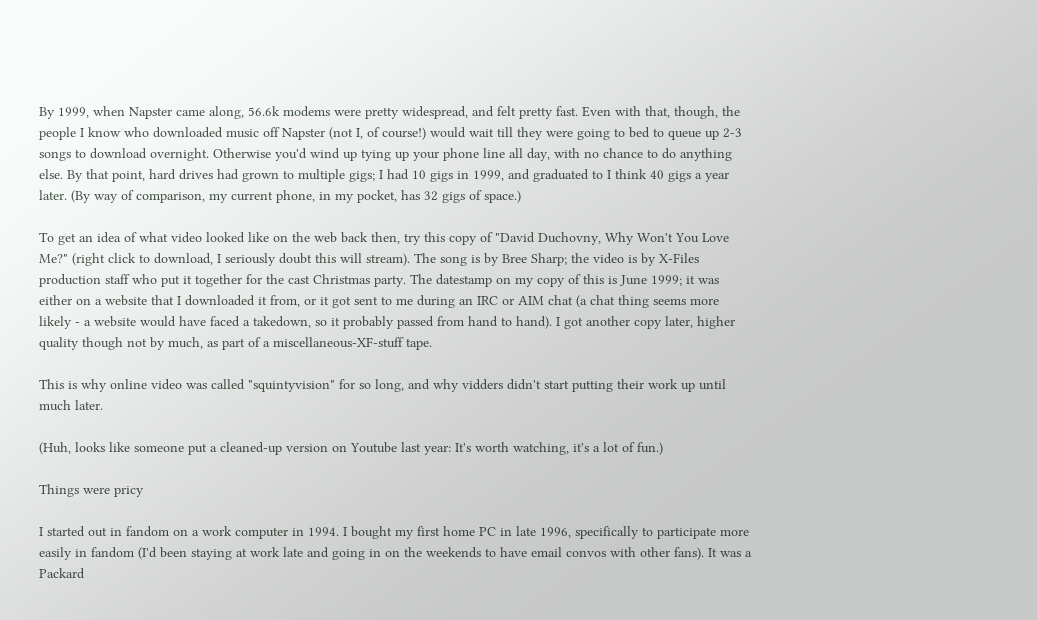By 1999, when Napster came along, 56.6k modems were pretty widespread, and felt pretty fast. Even with that, though, the people I know who downloaded music off Napster (not I, of course!) would wait till they were going to bed to queue up 2-3 songs to download overnight. Otherwise you'd wind up tying up your phone line all day, with no chance to do anything else. By that point, hard drives had grown to multiple gigs; I had 10 gigs in 1999, and graduated to I think 40 gigs a year later. (By way of comparison, my current phone, in my pocket, has 32 gigs of space.)

To get an idea of what video looked like on the web back then, try this copy of "David Duchovny, Why Won't You Love Me?" (right click to download, I seriously doubt this will stream). The song is by Bree Sharp; the video is by X-Files production staff who put it together for the cast Christmas party. The datestamp on my copy of this is June 1999; it was either on a website that I downloaded it from, or it got sent to me during an IRC or AIM chat (a chat thing seems more likely - a website would have faced a takedown, so it probably passed from hand to hand). I got another copy later, higher quality though not by much, as part of a miscellaneous-XF-stuff tape.

This is why online video was called "squintyvision" for so long, and why vidders didn't start putting their work up until much later.

(Huh, looks like someone put a cleaned-up version on Youtube last year: It's worth watching, it's a lot of fun.)

Things were pricy

I started out in fandom on a work computer in 1994. I bought my first home PC in late 1996, specifically to participate more easily in fandom (I'd been staying at work late and going in on the weekends to have email convos with other fans). It was a Packard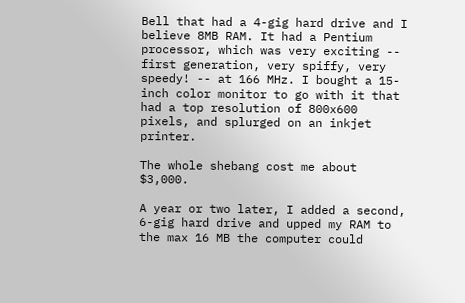Bell that had a 4-gig hard drive and I believe 8MB RAM. It had a Pentium processor, which was very exciting -- first generation, very spiffy, very speedy! -- at 166 MHz. I bought a 15-inch color monitor to go with it that had a top resolution of 800x600 pixels, and splurged on an inkjet printer.

The whole shebang cost me about $3,000.

A year or two later, I added a second, 6-gig hard drive and upped my RAM to the max 16 MB the computer could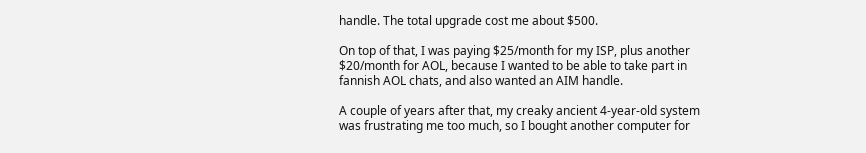handle. The total upgrade cost me about $500.

On top of that, I was paying $25/month for my ISP, plus another $20/month for AOL, because I wanted to be able to take part in fannish AOL chats, and also wanted an AIM handle.

A couple of years after that, my creaky ancient 4-year-old system was frustrating me too much, so I bought another computer for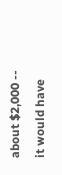about $2,000 -- it would have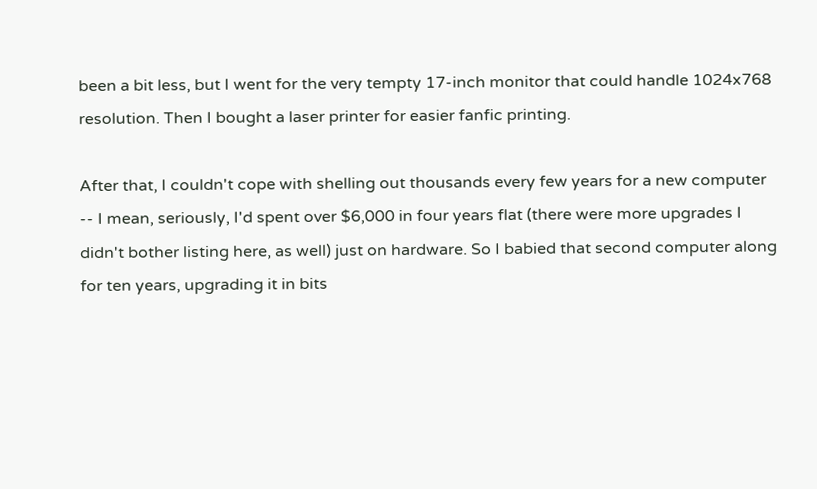been a bit less, but I went for the very tempty 17-inch monitor that could handle 1024x768 resolution. Then I bought a laser printer for easier fanfic printing.

After that, I couldn't cope with shelling out thousands every few years for a new computer -- I mean, seriously, I'd spent over $6,000 in four years flat (there were more upgrades I didn't bother listing here, as well) just on hardware. So I babied that second computer along for ten years, upgrading it in bits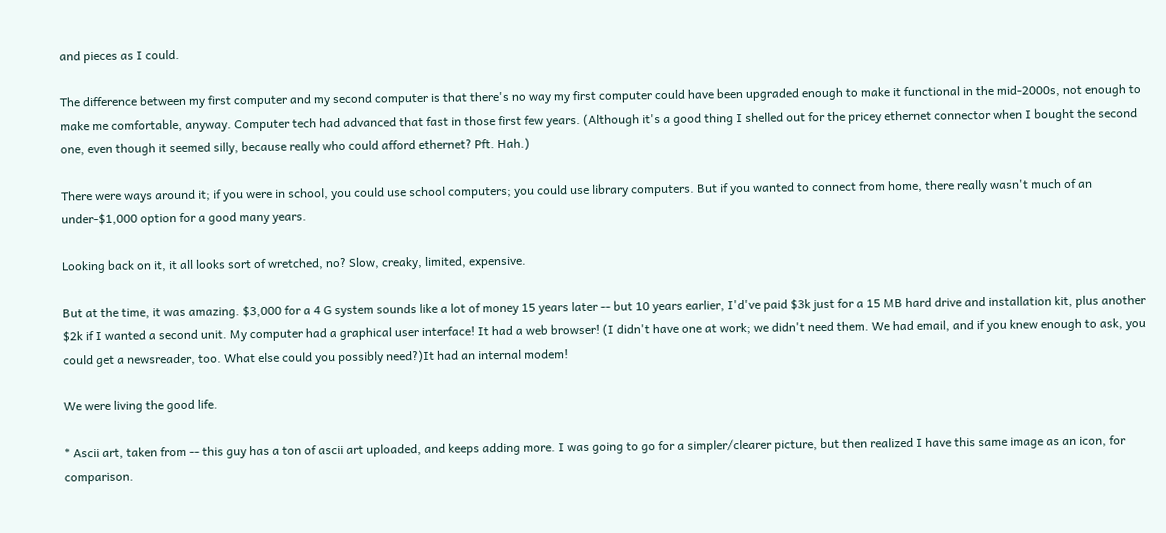and pieces as I could.

The difference between my first computer and my second computer is that there's no way my first computer could have been upgraded enough to make it functional in the mid-2000s, not enough to make me comfortable, anyway. Computer tech had advanced that fast in those first few years. (Although it's a good thing I shelled out for the pricey ethernet connector when I bought the second one, even though it seemed silly, because really who could afford ethernet? Pft. Hah.)

There were ways around it; if you were in school, you could use school computers; you could use library computers. But if you wanted to connect from home, there really wasn't much of an under-$1,000 option for a good many years.

Looking back on it, it all looks sort of wretched, no? Slow, creaky, limited, expensive.

But at the time, it was amazing. $3,000 for a 4 G system sounds like a lot of money 15 years later -- but 10 years earlier, I'd've paid $3k just for a 15 MB hard drive and installation kit, plus another $2k if I wanted a second unit. My computer had a graphical user interface! It had a web browser! (I didn't have one at work; we didn't need them. We had email, and if you knew enough to ask, you could get a newsreader, too. What else could you possibly need?)It had an internal modem!

We were living the good life.

* Ascii art, taken from -- this guy has a ton of ascii art uploaded, and keeps adding more. I was going to go for a simpler/clearer picture, but then realized I have this same image as an icon, for comparison.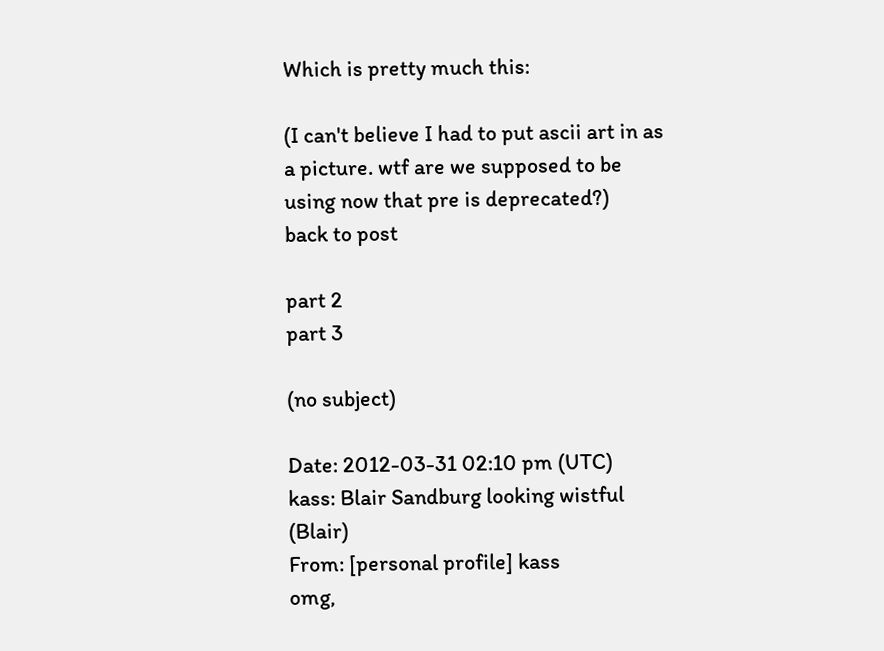Which is pretty much this:

(I can't believe I had to put ascii art in as a picture. wtf are we supposed to be using now that pre is deprecated?)
back to post

part 2
part 3

(no subject)

Date: 2012-03-31 02:10 pm (UTC)
kass: Blair Sandburg looking wistful (Blair)
From: [personal profile] kass
omg,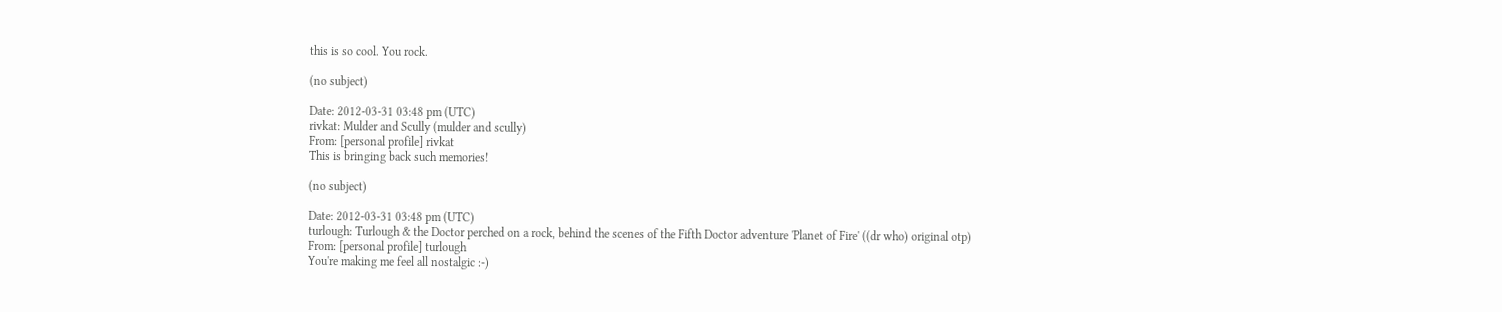this is so cool. You rock.

(no subject)

Date: 2012-03-31 03:48 pm (UTC)
rivkat: Mulder and Scully (mulder and scully)
From: [personal profile] rivkat
This is bringing back such memories!

(no subject)

Date: 2012-03-31 03:48 pm (UTC)
turlough: Turlough & the Doctor perched on a rock, behind the scenes of the Fifth Doctor adventure 'Planet of Fire' ((dr who) original otp)
From: [personal profile] turlough
You're making me feel all nostalgic :-)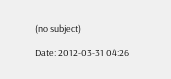(no subject)

Date: 2012-03-31 04:26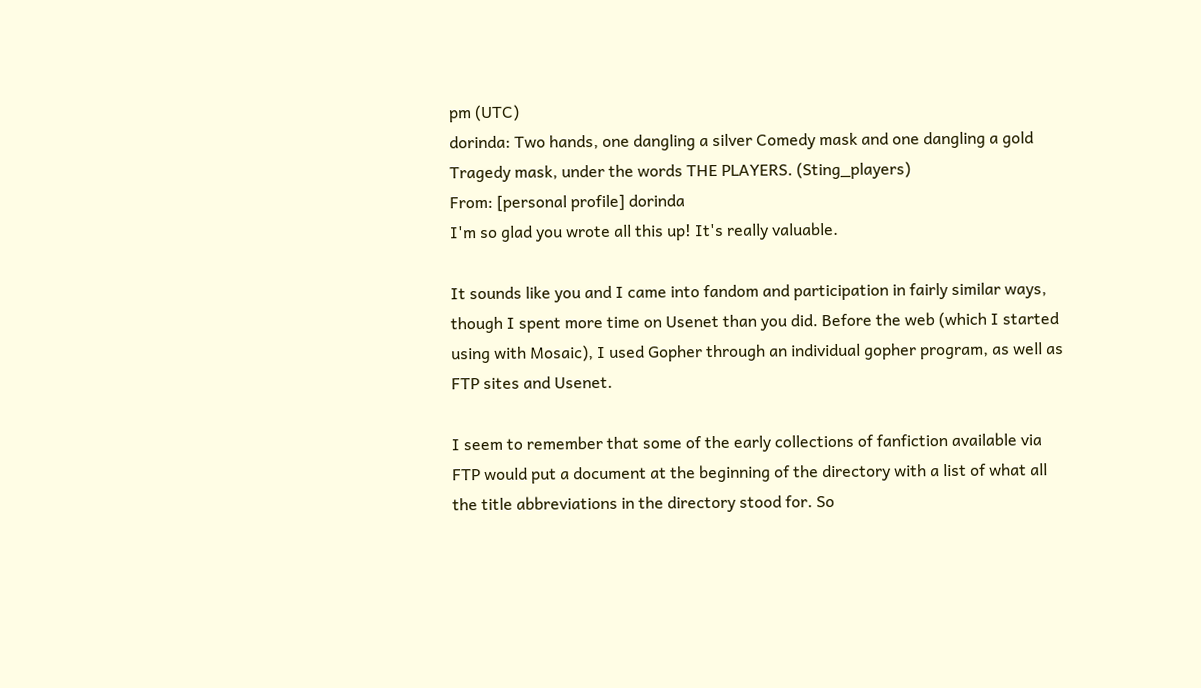pm (UTC)
dorinda: Two hands, one dangling a silver Comedy mask and one dangling a gold Tragedy mask, under the words THE PLAYERS. (Sting_players)
From: [personal profile] dorinda
I'm so glad you wrote all this up! It's really valuable.

It sounds like you and I came into fandom and participation in fairly similar ways, though I spent more time on Usenet than you did. Before the web (which I started using with Mosaic), I used Gopher through an individual gopher program, as well as FTP sites and Usenet.

I seem to remember that some of the early collections of fanfiction available via FTP would put a document at the beginning of the directory with a list of what all the title abbreviations in the directory stood for. So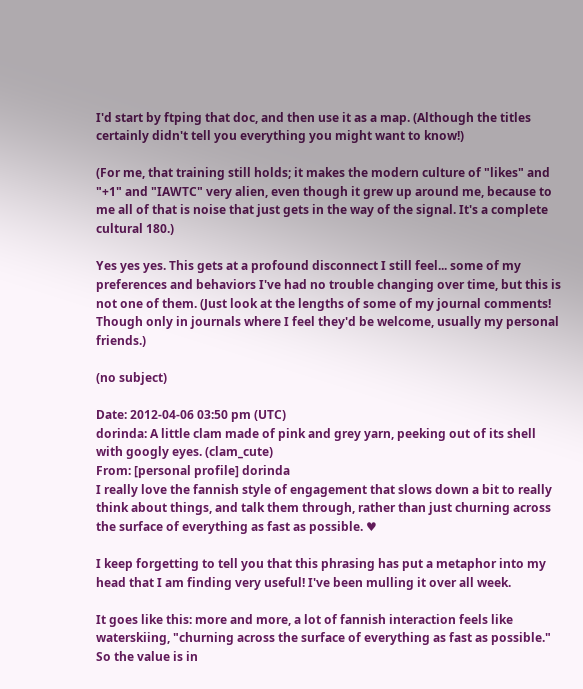I'd start by ftping that doc, and then use it as a map. (Although the titles certainly didn't tell you everything you might want to know!)

(For me, that training still holds; it makes the modern culture of "likes" and "+1" and "IAWTC" very alien, even though it grew up around me, because to me all of that is noise that just gets in the way of the signal. It's a complete cultural 180.)

Yes yes yes. This gets at a profound disconnect I still feel... some of my preferences and behaviors I've had no trouble changing over time, but this is not one of them. (Just look at the lengths of some of my journal comments! Though only in journals where I feel they'd be welcome, usually my personal friends.)

(no subject)

Date: 2012-04-06 03:50 pm (UTC)
dorinda: A little clam made of pink and grey yarn, peeking out of its shell with googly eyes. (clam_cute)
From: [personal profile] dorinda
I really love the fannish style of engagement that slows down a bit to really think about things, and talk them through, rather than just churning across the surface of everything as fast as possible. ♥

I keep forgetting to tell you that this phrasing has put a metaphor into my head that I am finding very useful! I've been mulling it over all week.

It goes like this: more and more, a lot of fannish interaction feels like waterskiing, "churning across the surface of everything as fast as possible." So the value is in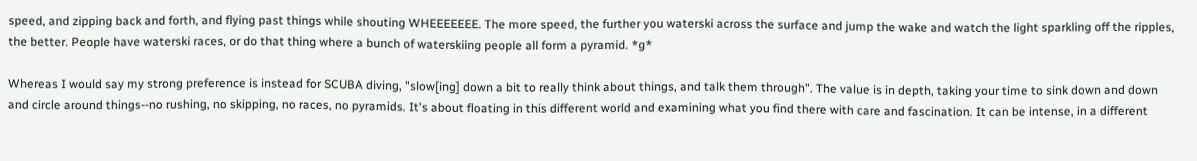speed, and zipping back and forth, and flying past things while shouting WHEEEEEEE. The more speed, the further you waterski across the surface and jump the wake and watch the light sparkling off the ripples, the better. People have waterski races, or do that thing where a bunch of waterskiing people all form a pyramid. *g*

Whereas I would say my strong preference is instead for SCUBA diving, "slow[ing] down a bit to really think about things, and talk them through". The value is in depth, taking your time to sink down and down and circle around things--no rushing, no skipping, no races, no pyramids. It's about floating in this different world and examining what you find there with care and fascination. It can be intense, in a different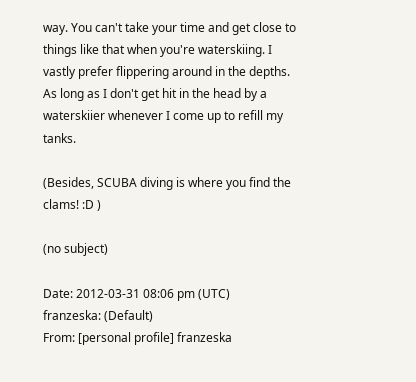way. You can't take your time and get close to things like that when you're waterskiing. I vastly prefer flippering around in the depths. As long as I don't get hit in the head by a waterskiier whenever I come up to refill my tanks.

(Besides, SCUBA diving is where you find the clams! :D )

(no subject)

Date: 2012-03-31 08:06 pm (UTC)
franzeska: (Default)
From: [personal profile] franzeska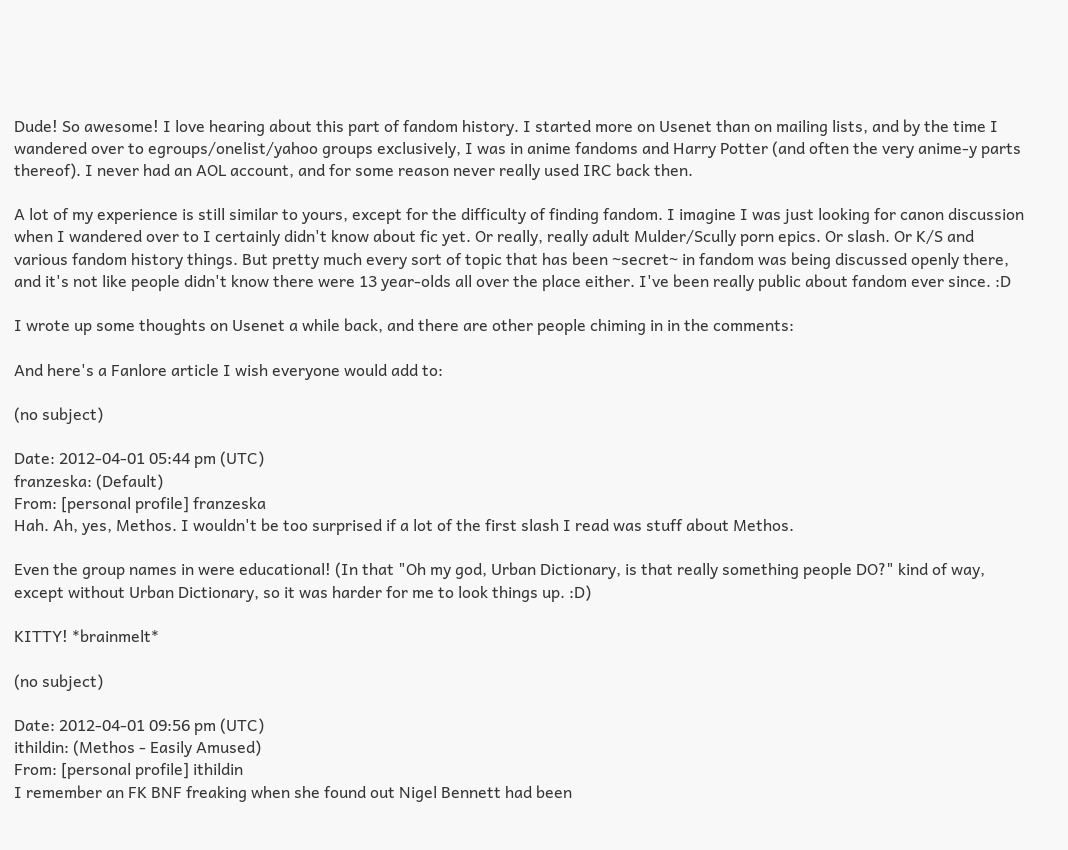Dude! So awesome! I love hearing about this part of fandom history. I started more on Usenet than on mailing lists, and by the time I wandered over to egroups/onelist/yahoo groups exclusively, I was in anime fandoms and Harry Potter (and often the very anime-y parts thereof). I never had an AOL account, and for some reason never really used IRC back then.

A lot of my experience is still similar to yours, except for the difficulty of finding fandom. I imagine I was just looking for canon discussion when I wandered over to I certainly didn't know about fic yet. Or really, really adult Mulder/Scully porn epics. Or slash. Or K/S and various fandom history things. But pretty much every sort of topic that has been ~secret~ in fandom was being discussed openly there, and it's not like people didn't know there were 13 year-olds all over the place either. I've been really public about fandom ever since. :D

I wrote up some thoughts on Usenet a while back, and there are other people chiming in in the comments:

And here's a Fanlore article I wish everyone would add to:

(no subject)

Date: 2012-04-01 05:44 pm (UTC)
franzeska: (Default)
From: [personal profile] franzeska
Hah. Ah, yes, Methos. I wouldn't be too surprised if a lot of the first slash I read was stuff about Methos.

Even the group names in were educational! (In that "Oh my god, Urban Dictionary, is that really something people DO?" kind of way, except without Urban Dictionary, so it was harder for me to look things up. :D)

KITTY! *brainmelt*

(no subject)

Date: 2012-04-01 09:56 pm (UTC)
ithildin: (Methos - Easily Amused)
From: [personal profile] ithildin
I remember an FK BNF freaking when she found out Nigel Bennett had been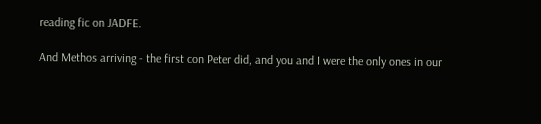reading fic on JADFE.

And Methos arriving - the first con Peter did, and you and I were the only ones in our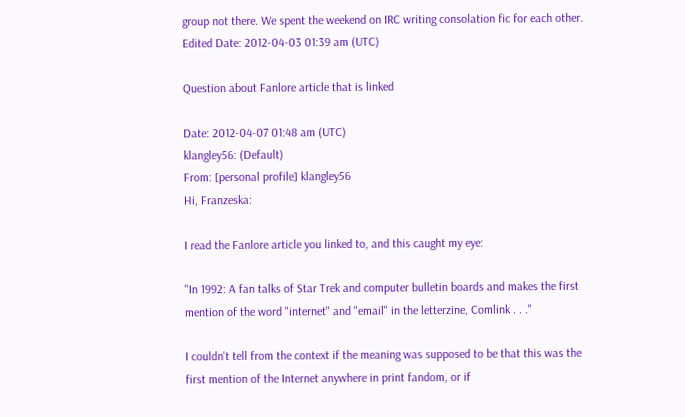group not there. We spent the weekend on IRC writing consolation fic for each other.
Edited Date: 2012-04-03 01:39 am (UTC)

Question about Fanlore article that is linked

Date: 2012-04-07 01:48 am (UTC)
klangley56: (Default)
From: [personal profile] klangley56
Hi, Franzeska:

I read the Fanlore article you linked to, and this caught my eye:

"In 1992: A fan talks of Star Trek and computer bulletin boards and makes the first mention of the word "internet" and "email" in the letterzine, Comlink . . ."

I couldn't tell from the context if the meaning was supposed to be that this was the first mention of the Internet anywhere in print fandom, or if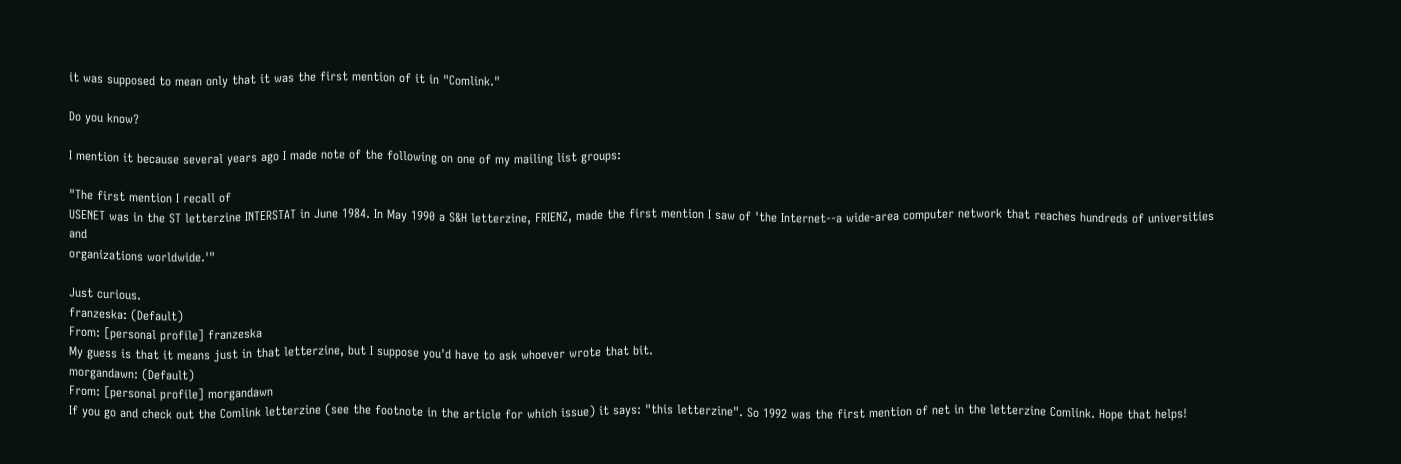it was supposed to mean only that it was the first mention of it in "Comlink."

Do you know?

I mention it because several years ago I made note of the following on one of my mailing list groups:

"The first mention I recall of
USENET was in the ST letterzine INTERSTAT in June 1984. In May 1990 a S&H letterzine, FRIENZ, made the first mention I saw of 'the Internet--a wide-area computer network that reaches hundreds of universities and
organizations worldwide.'"

Just curious.
franzeska: (Default)
From: [personal profile] franzeska
My guess is that it means just in that letterzine, but I suppose you'd have to ask whoever wrote that bit.
morgandawn: (Default)
From: [personal profile] morgandawn
If you go and check out the Comlink letterzine (see the footnote in the article for which issue) it says: "this letterzine". So 1992 was the first mention of net in the letterzine Comlink. Hope that helps!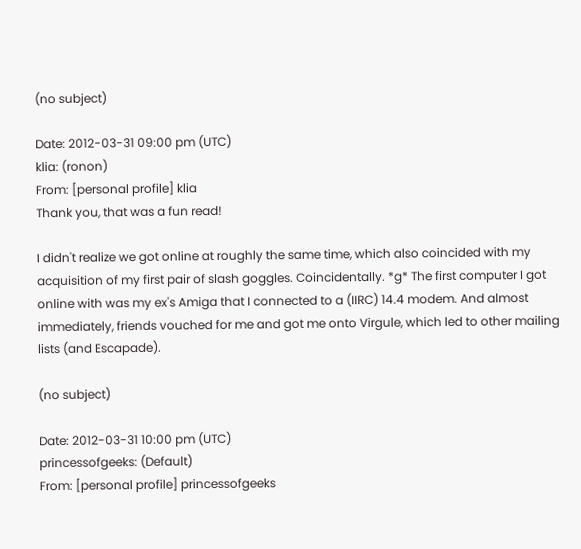(no subject)

Date: 2012-03-31 09:00 pm (UTC)
klia: (ronon)
From: [personal profile] klia
Thank you, that was a fun read!

I didn't realize we got online at roughly the same time, which also coincided with my acquisition of my first pair of slash goggles. Coincidentally. *g* The first computer I got online with was my ex's Amiga that I connected to a (IIRC) 14.4 modem. And almost immediately, friends vouched for me and got me onto Virgule, which led to other mailing lists (and Escapade).

(no subject)

Date: 2012-03-31 10:00 pm (UTC)
princessofgeeks: (Default)
From: [personal profile] princessofgeeks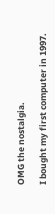OMG the nostalgia.

I bought my first computer in 1997.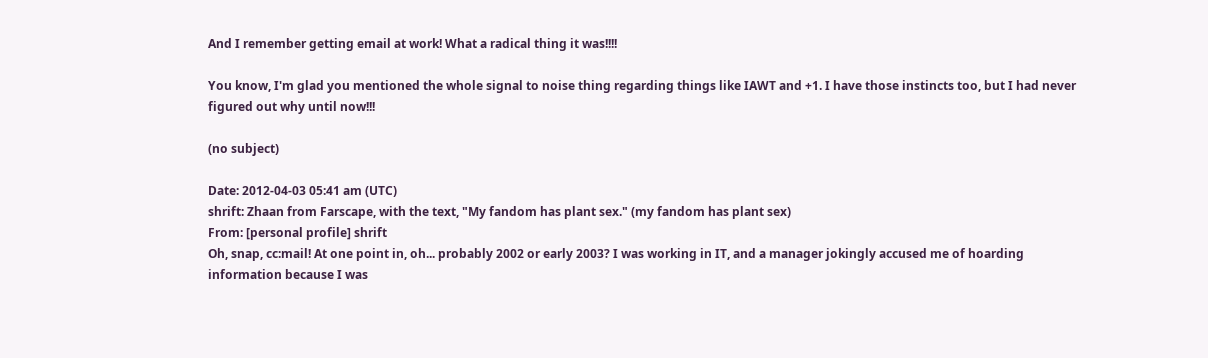And I remember getting email at work! What a radical thing it was!!!!

You know, I'm glad you mentioned the whole signal to noise thing regarding things like IAWT and +1. I have those instincts too, but I had never figured out why until now!!!

(no subject)

Date: 2012-04-03 05:41 am (UTC)
shrift: Zhaan from Farscape, with the text, "My fandom has plant sex." (my fandom has plant sex)
From: [personal profile] shrift
Oh, snap, cc:mail! At one point in, oh... probably 2002 or early 2003? I was working in IT, and a manager jokingly accused me of hoarding information because I was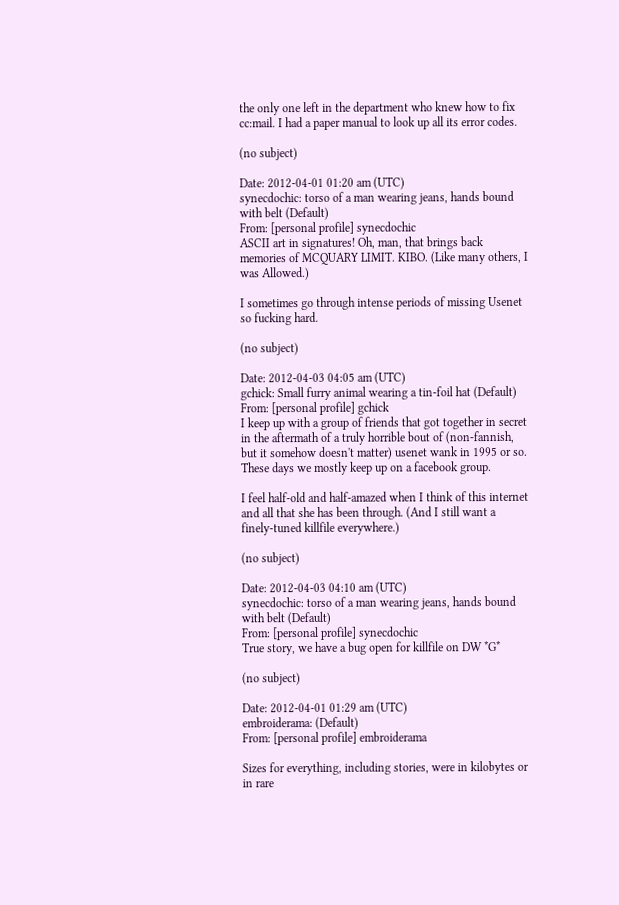the only one left in the department who knew how to fix cc:mail. I had a paper manual to look up all its error codes.

(no subject)

Date: 2012-04-01 01:20 am (UTC)
synecdochic: torso of a man wearing jeans, hands bound with belt (Default)
From: [personal profile] synecdochic
ASCII art in signatures! Oh, man, that brings back memories of MCQUARY LIMIT. KIBO. (Like many others, I was Allowed.)

I sometimes go through intense periods of missing Usenet so fucking hard.

(no subject)

Date: 2012-04-03 04:05 am (UTC)
gchick: Small furry animal wearing a tin-foil hat (Default)
From: [personal profile] gchick
I keep up with a group of friends that got together in secret in the aftermath of a truly horrible bout of (non-fannish, but it somehow doesn't matter) usenet wank in 1995 or so. These days we mostly keep up on a facebook group.

I feel half-old and half-amazed when I think of this internet and all that she has been through. (And I still want a finely-tuned killfile everywhere.)

(no subject)

Date: 2012-04-03 04:10 am (UTC)
synecdochic: torso of a man wearing jeans, hands bound with belt (Default)
From: [personal profile] synecdochic
True story, we have a bug open for killfile on DW *G*

(no subject)

Date: 2012-04-01 01:29 am (UTC)
embroiderama: (Default)
From: [personal profile] embroiderama

Sizes for everything, including stories, were in kilobytes or in rare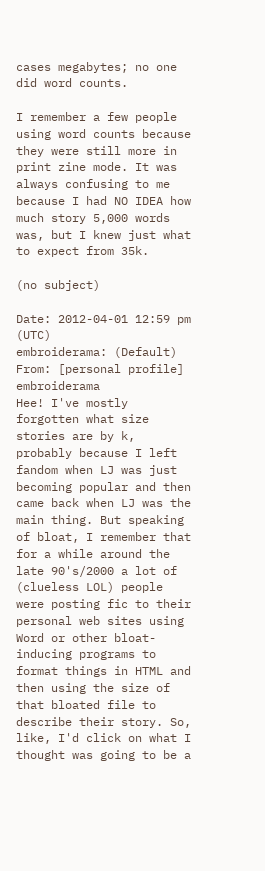cases megabytes; no one did word counts.

I remember a few people using word counts because they were still more in print zine mode. It was always confusing to me because I had NO IDEA how much story 5,000 words was, but I knew just what to expect from 35k.

(no subject)

Date: 2012-04-01 12:59 pm (UTC)
embroiderama: (Default)
From: [personal profile] embroiderama
Hee! I've mostly forgotten what size stories are by k, probably because I left fandom when LJ was just becoming popular and then came back when LJ was the main thing. But speaking of bloat, I remember that for a while around the late 90's/2000 a lot of (clueless LOL) people were posting fic to their personal web sites using Word or other bloat-inducing programs to format things in HTML and then using the size of that bloated file to describe their story. So, like, I'd click on what I thought was going to be a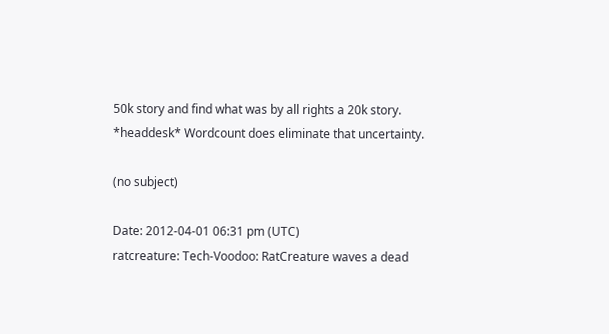50k story and find what was by all rights a 20k story. *headdesk* Wordcount does eliminate that uncertainty.

(no subject)

Date: 2012-04-01 06:31 pm (UTC)
ratcreature: Tech-Voodoo: RatCreature waves a dead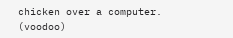chicken over a computer. (voodoo)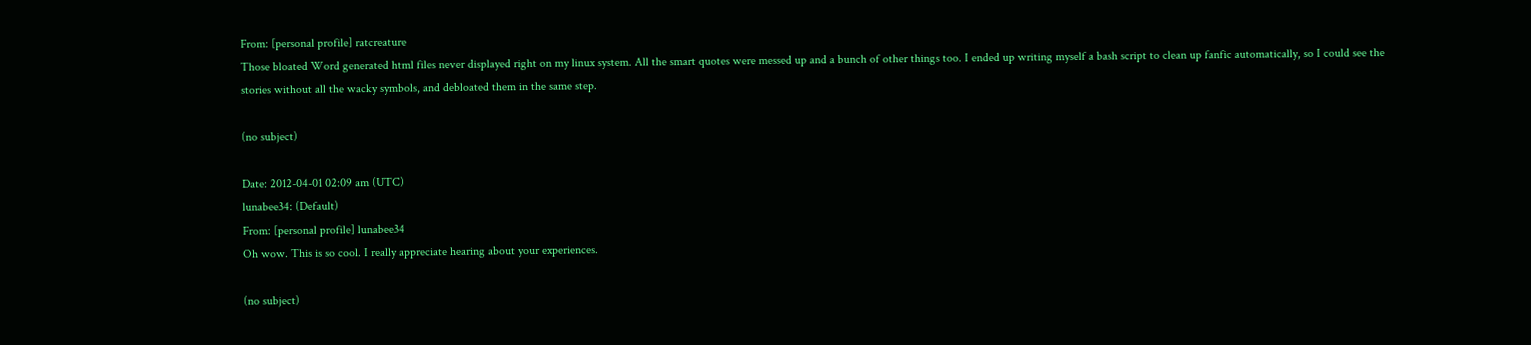From: [personal profile] ratcreature
Those bloated Word generated html files never displayed right on my linux system. All the smart quotes were messed up and a bunch of other things too. I ended up writing myself a bash script to clean up fanfic automatically, so I could see the stories without all the wacky symbols, and debloated them in the same step.

(no subject)

Date: 2012-04-01 02:09 am (UTC)
lunabee34: (Default)
From: [personal profile] lunabee34
Oh wow. This is so cool. I really appreciate hearing about your experiences.

(no subject)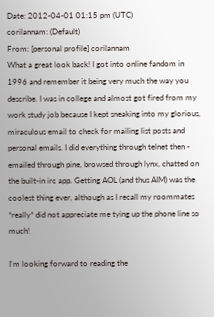Date: 2012-04-01 01:15 pm (UTC)
corilannam: (Default)
From: [personal profile] corilannam
What a great look back! I got into online fandom in 1996 and remember it being very much the way you describe. I was in college and almost got fired from my work study job because I kept sneaking into my glorious, miraculous email to check for mailing list posts and personal emails. I did everything through telnet then - emailed through pine, browsed through lynx, chatted on the built-in irc app. Getting AOL (and thus AIM) was the coolest thing ever, although as I recall my roommates *really* did not appreciate me tying up the phone line so much!

I'm looking forward to reading the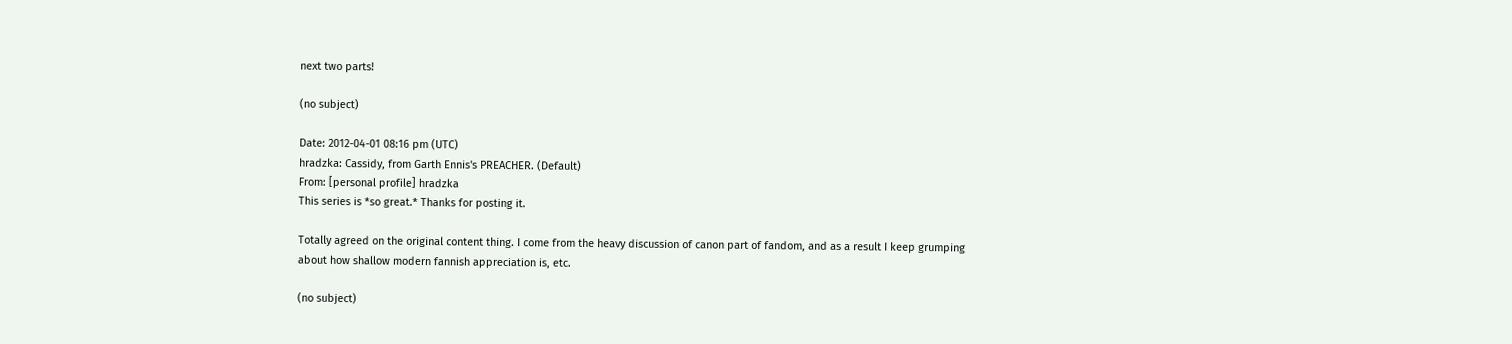next two parts!

(no subject)

Date: 2012-04-01 08:16 pm (UTC)
hradzka: Cassidy, from Garth Ennis's PREACHER. (Default)
From: [personal profile] hradzka
This series is *so great.* Thanks for posting it.

Totally agreed on the original content thing. I come from the heavy discussion of canon part of fandom, and as a result I keep grumping about how shallow modern fannish appreciation is, etc.

(no subject)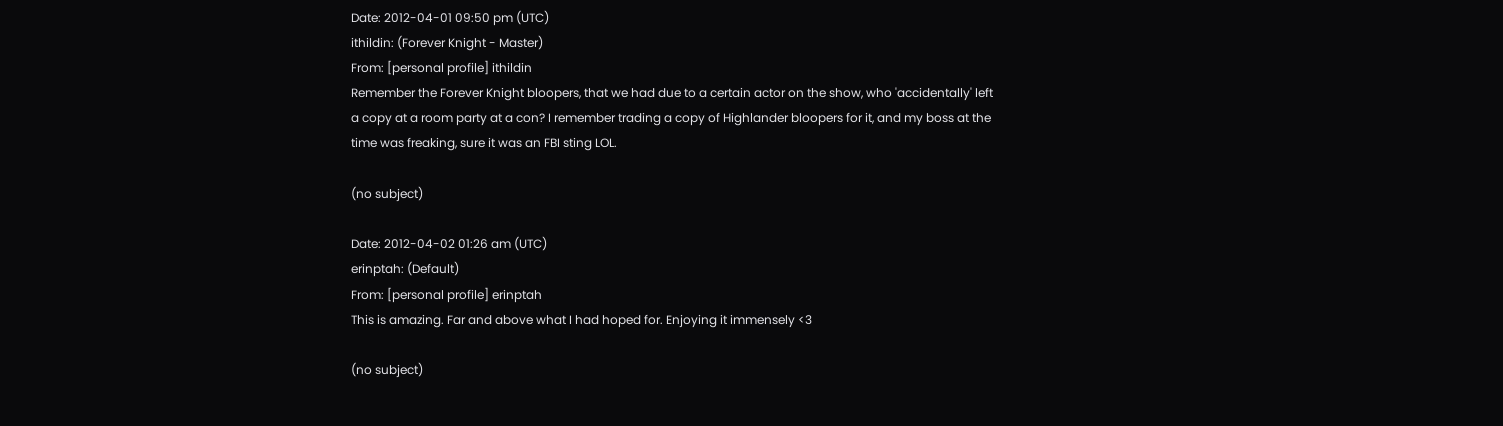Date: 2012-04-01 09:50 pm (UTC)
ithildin: (Forever Knight - Master)
From: [personal profile] ithildin
Remember the Forever Knight bloopers, that we had due to a certain actor on the show, who 'accidentally' left a copy at a room party at a con? I remember trading a copy of Highlander bloopers for it, and my boss at the time was freaking, sure it was an FBI sting LOL.

(no subject)

Date: 2012-04-02 01:26 am (UTC)
erinptah: (Default)
From: [personal profile] erinptah
This is amazing. Far and above what I had hoped for. Enjoying it immensely <3

(no subject)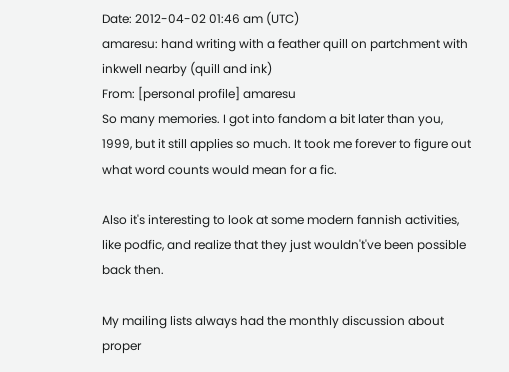Date: 2012-04-02 01:46 am (UTC)
amaresu: hand writing with a feather quill on partchment with inkwell nearby (quill and ink)
From: [personal profile] amaresu
So many memories. I got into fandom a bit later than you, 1999, but it still applies so much. It took me forever to figure out what word counts would mean for a fic.

Also it's interesting to look at some modern fannish activities, like podfic, and realize that they just wouldn't've been possible back then.

My mailing lists always had the monthly discussion about proper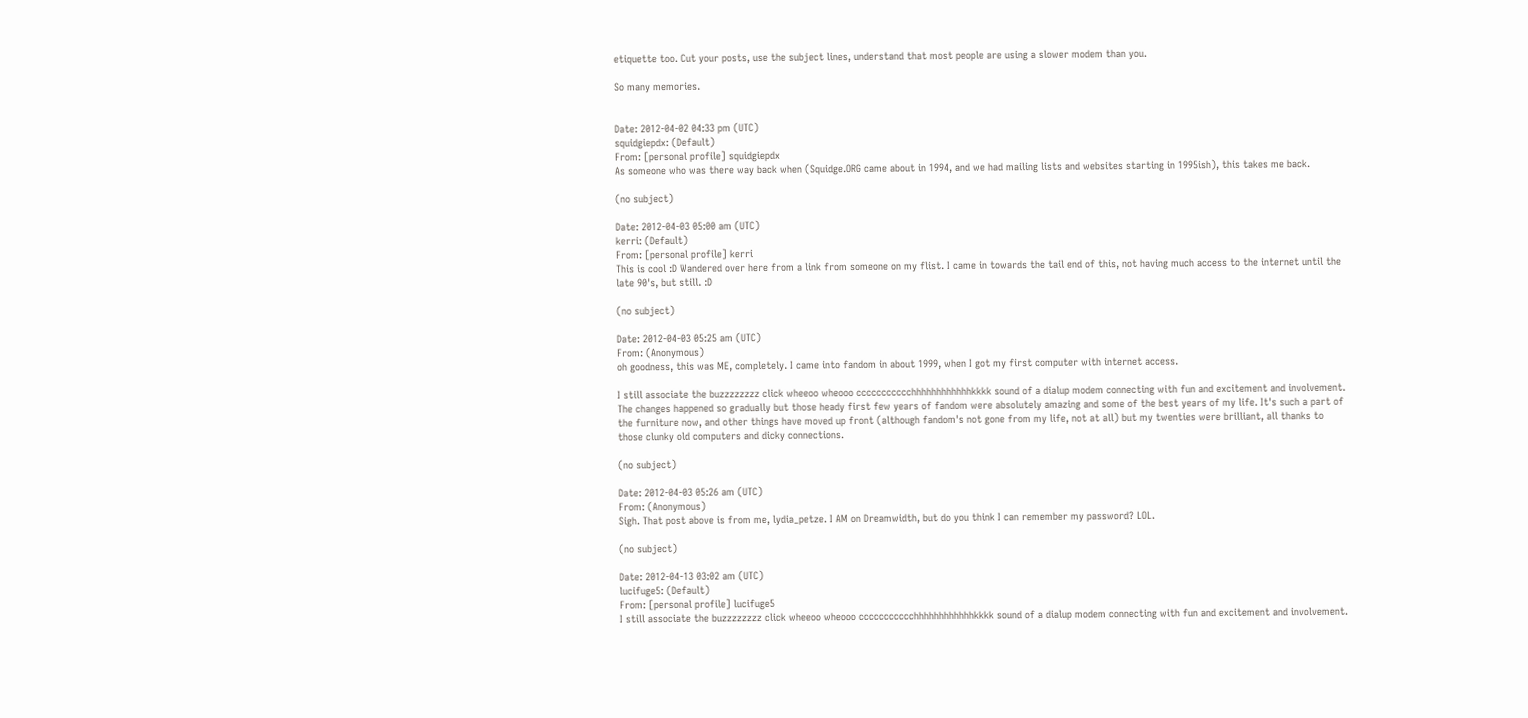etiquette too. Cut your posts, use the subject lines, understand that most people are using a slower modem than you.

So many memories.


Date: 2012-04-02 04:33 pm (UTC)
squidgiepdx: (Default)
From: [personal profile] squidgiepdx
As someone who was there way back when (Squidge.ORG came about in 1994, and we had mailing lists and websites starting in 1995ish), this takes me back.

(no subject)

Date: 2012-04-03 05:00 am (UTC)
kerri: (Default)
From: [personal profile] kerri
This is cool :D Wandered over here from a link from someone on my flist. I came in towards the tail end of this, not having much access to the internet until the late 90's, but still. :D

(no subject)

Date: 2012-04-03 05:25 am (UTC)
From: (Anonymous)
oh goodness, this was ME, completely. I came into fandom in about 1999, when I got my first computer with internet access.

I still associate the buzzzzzzzz click wheeoo wheooo ccccccccccchhhhhhhhhhhhkkkk sound of a dialup modem connecting with fun and excitement and involvement. The changes happened so gradually but those heady first few years of fandom were absolutely amazing and some of the best years of my life. It's such a part of the furniture now, and other things have moved up front (although fandom's not gone from my life, not at all) but my twenties were brilliant, all thanks to those clunky old computers and dicky connections.

(no subject)

Date: 2012-04-03 05:26 am (UTC)
From: (Anonymous)
Sigh. That post above is from me, lydia_petze. I AM on Dreamwidth, but do you think I can remember my password? LOL.

(no subject)

Date: 2012-04-13 03:02 am (UTC)
lucifuge5: (Default)
From: [personal profile] lucifuge5
I still associate the buzzzzzzzz click wheeoo wheooo ccccccccccchhhhhhhhhhhhkkkk sound of a dialup modem connecting with fun and excitement and involvement.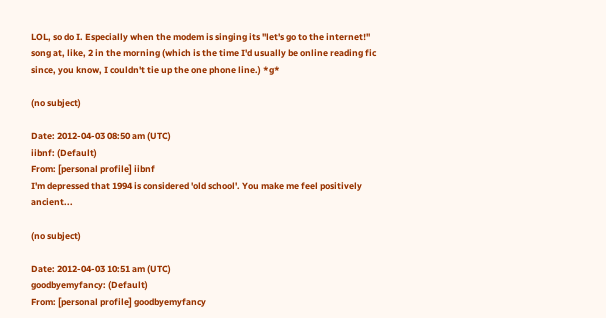LOL, so do I. Especially when the modem is singing its "let's go to the internet!" song at, like, 2 in the morning (which is the time I'd usually be online reading fic since, you know, I couldn't tie up the one phone line.) *g*

(no subject)

Date: 2012-04-03 08:50 am (UTC)
iibnf: (Default)
From: [personal profile] iibnf
I'm depressed that 1994 is considered 'old school'. You make me feel positively ancient...

(no subject)

Date: 2012-04-03 10:51 am (UTC)
goodbyemyfancy: (Default)
From: [personal profile] goodbyemyfancy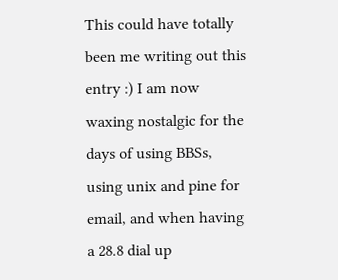This could have totally been me writing out this entry :) I am now waxing nostalgic for the days of using BBSs, using unix and pine for email, and when having a 28.8 dial up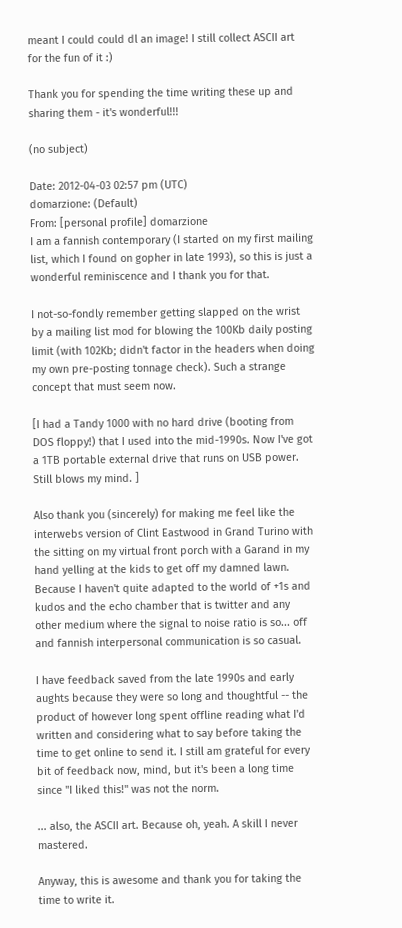meant I could could dl an image! I still collect ASCII art for the fun of it :)

Thank you for spending the time writing these up and sharing them - it's wonderful!!!

(no subject)

Date: 2012-04-03 02:57 pm (UTC)
domarzione: (Default)
From: [personal profile] domarzione
I am a fannish contemporary (I started on my first mailing list, which I found on gopher in late 1993), so this is just a wonderful reminiscence and I thank you for that.

I not-so-fondly remember getting slapped on the wrist by a mailing list mod for blowing the 100Kb daily posting limit (with 102Kb; didn't factor in the headers when doing my own pre-posting tonnage check). Such a strange concept that must seem now.

[I had a Tandy 1000 with no hard drive (booting from DOS floppy!) that I used into the mid-1990s. Now I've got a 1TB portable external drive that runs on USB power. Still blows my mind. ]

Also thank you (sincerely) for making me feel like the interwebs version of Clint Eastwood in Grand Turino with the sitting on my virtual front porch with a Garand in my hand yelling at the kids to get off my damned lawn. Because I haven't quite adapted to the world of +1s and kudos and the echo chamber that is twitter and any other medium where the signal to noise ratio is so... off and fannish interpersonal communication is so casual.

I have feedback saved from the late 1990s and early aughts because they were so long and thoughtful -- the product of however long spent offline reading what I'd written and considering what to say before taking the time to get online to send it. I still am grateful for every bit of feedback now, mind, but it's been a long time since "I liked this!" was not the norm.

... also, the ASCII art. Because oh, yeah. A skill I never mastered.

Anyway, this is awesome and thank you for taking the time to write it.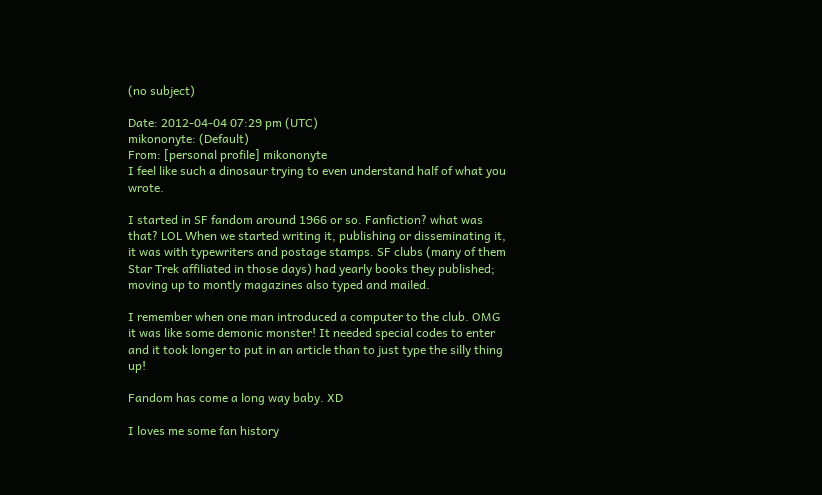(no subject)

Date: 2012-04-04 07:29 pm (UTC)
mikononyte: (Default)
From: [personal profile] mikononyte
I feel like such a dinosaur trying to even understand half of what you wrote.

I started in SF fandom around 1966 or so. Fanfiction? what was that? LOL When we started writing it, publishing or disseminating it, it was with typewriters and postage stamps. SF clubs (many of them Star Trek affiliated in those days) had yearly books they published; moving up to montly magazines also typed and mailed.

I remember when one man introduced a computer to the club. OMG it was like some demonic monster! It needed special codes to enter and it took longer to put in an article than to just type the silly thing up!

Fandom has come a long way baby. XD

I loves me some fan history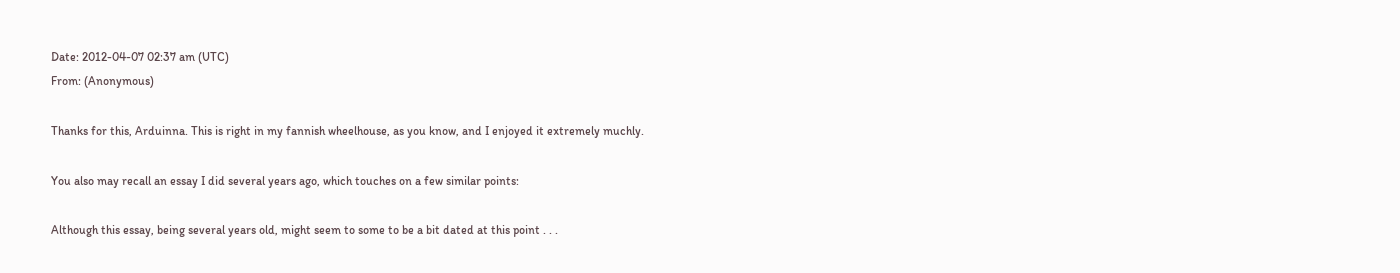Date: 2012-04-07 02:37 am (UTC)
From: (Anonymous)

Thanks for this, Arduinna. This is right in my fannish wheelhouse, as you know, and I enjoyed it extremely muchly.

You also may recall an essay I did several years ago, which touches on a few similar points:

Although this essay, being several years old, might seem to some to be a bit dated at this point . . .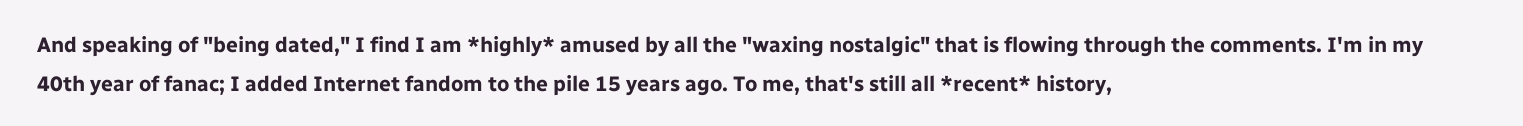And speaking of "being dated," I find I am *highly* amused by all the "waxing nostalgic" that is flowing through the comments. I'm in my 40th year of fanac; I added Internet fandom to the pile 15 years ago. To me, that's still all *recent* history,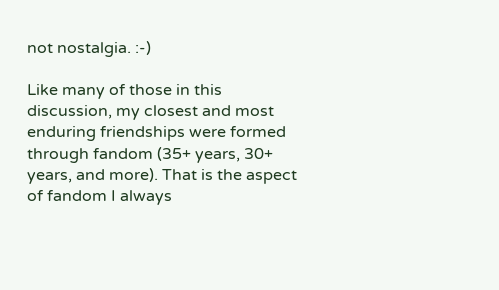not nostalgia. :-)

Like many of those in this discussion, my closest and most enduring friendships were formed through fandom (35+ years, 30+ years, and more). That is the aspect of fandom I always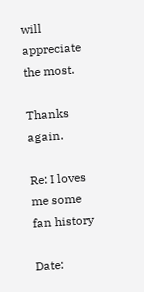will appreciate the most.

Thanks again.

Re: I loves me some fan history

Date: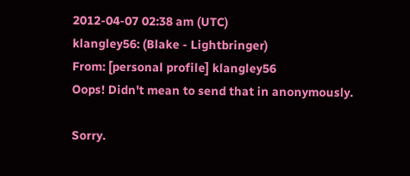2012-04-07 02:38 am (UTC)
klangley56: (Blake - Lightbringer)
From: [personal profile] klangley56
Oops! Didn't mean to send that in anonymously.

Sorry.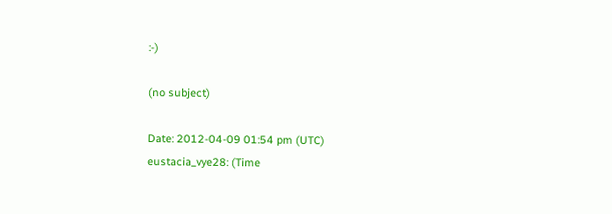:-)

(no subject)

Date: 2012-04-09 01:54 pm (UTC)
eustacia_vye28: (Time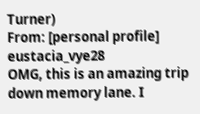Turner)
From: [personal profile] eustacia_vye28
OMG, this is an amazing trip down memory lane. I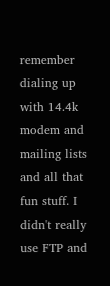remember dialing up with 14.4k modem and mailing lists and all that fun stuff. I didn't really use FTP and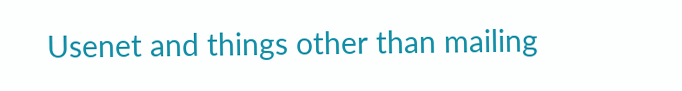Usenet and things other than mailing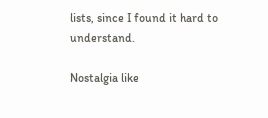lists, since I found it hard to understand.

Nostalgia like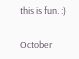this is fun. :)

October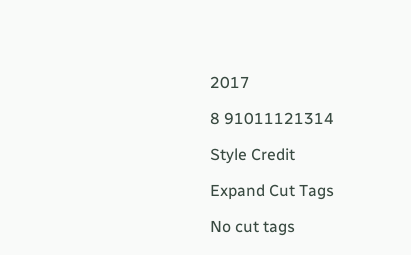2017

8 91011121314

Style Credit

Expand Cut Tags

No cut tags